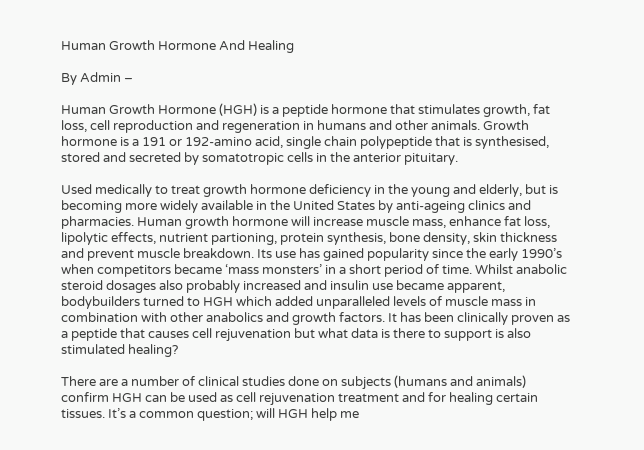Human Growth Hormone And Healing

By Admin –

Human Growth Hormone (HGH) is a peptide hormone that stimulates growth, fat loss, cell reproduction and regeneration in humans and other animals. Growth hormone is a 191 or 192-amino acid, single chain polypeptide that is synthesised, stored and secreted by somatotropic cells in the anterior pituitary.

Used medically to treat growth hormone deficiency in the young and elderly, but is becoming more widely available in the United States by anti-ageing clinics and pharmacies. Human growth hormone will increase muscle mass, enhance fat loss, lipolytic effects, nutrient partioning, protein synthesis, bone density, skin thickness and prevent muscle breakdown. Its use has gained popularity since the early 1990’s when competitors became ‘mass monsters’ in a short period of time. Whilst anabolic steroid dosages also probably increased and insulin use became apparent, bodybuilders turned to HGH which added unparalleled levels of muscle mass in combination with other anabolics and growth factors. It has been clinically proven as a peptide that causes cell rejuvenation but what data is there to support is also stimulated healing?

There are a number of clinical studies done on subjects (humans and animals) confirm HGH can be used as cell rejuvenation treatment and for healing certain tissues. It’s a common question; will HGH help me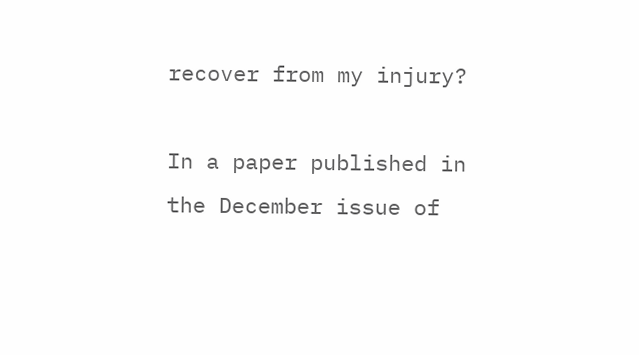recover from my injury?

In a paper published in the December issue of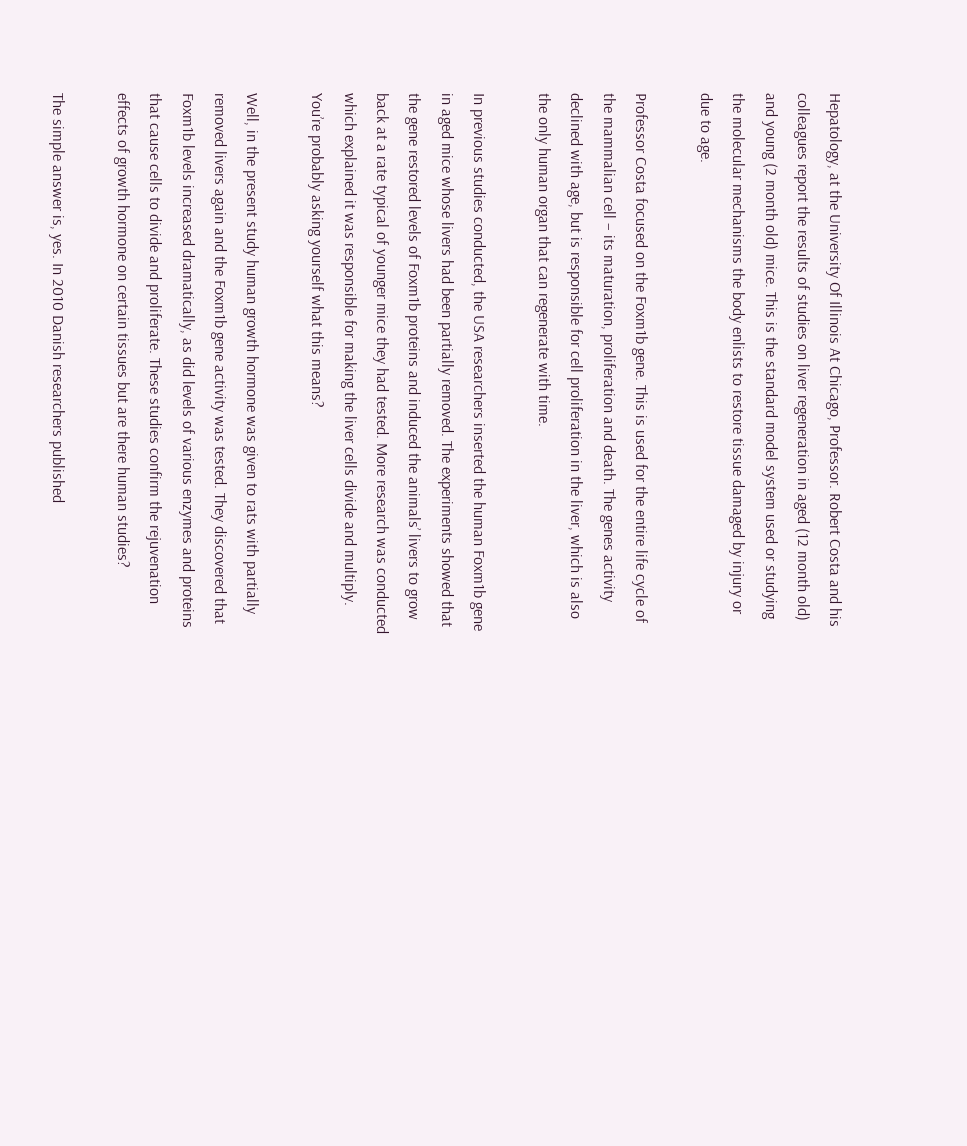Hepatology, at the University Of Illinois At Chicago, Professor. Robert Costa and his colleagues report the results of studies on liver regeneration in aged (12 month old) and young (2 month old) mice. This is the standard model system used or studying the molecular mechanisms the body enlists to restore tissue damaged by injury or due to age.

Professor Costa focused on the Foxm1b gene. This is used for the entire life cycle of the mammalian cell – its maturation, proliferation and death. The genes activity declined with age, but is responsible for cell proliferation in the liver, which is also the only human organ that can regenerate with time.

In previous studies conducted, the USA researchers inserted the human Foxm1b gene in aged mice whose livers had been partially removed. The experiments showed that the gene restored levels of Foxm1b proteins and induced the animals’ livers to grow back at a rate typical of younger mice they had tested. More research was conducted which explained it was responsible for making the liver cells divide and multiply. You’re probably asking yourself what this means?

Well, in the present study human growth hormone was given to rats with partially removed livers again and the Foxm1b gene activity was tested. They discovered that Foxm1b levels increased dramatically, as did levels of various enzymes and proteins that cause cells to divide and proliferate. These studies confirm the rejuvenation effects of growth hormone on certain tissues but are there human studies?

The simple answer is, yes. In 2010 Danish researchers published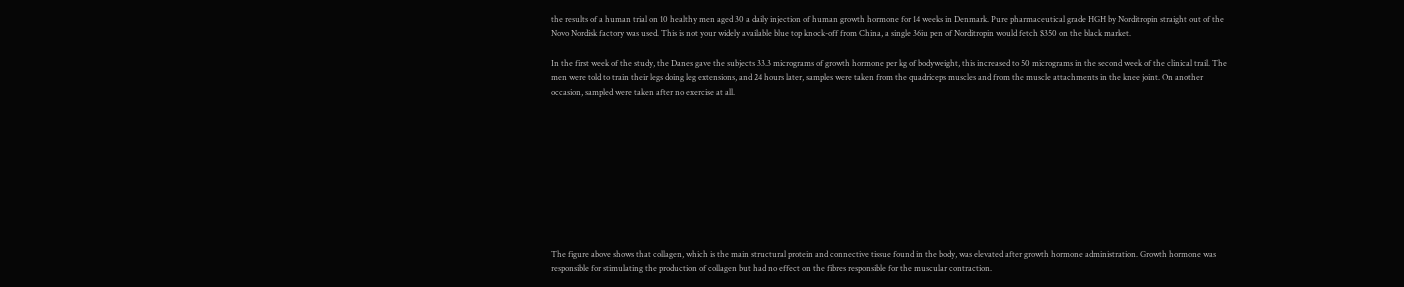the results of a human trial on 10 healthy men aged 30 a daily injection of human growth hormone for 14 weeks in Denmark. Pure pharmaceutical grade HGH by Norditropin straight out of the Novo Nordisk factory was used. This is not your widely available blue top knock-off from China, a single 36iu pen of Norditropin would fetch $350 on the black market.

In the first week of the study, the Danes gave the subjects 33.3 micrograms of growth hormone per kg of bodyweight, this increased to 50 micrograms in the second week of the clinical trail. The men were told to train their legs doing leg extensions, and 24 hours later, samples were taken from the quadriceps muscles and from the muscle attachments in the knee joint. On another occasion, sampled were taken after no exercise at all.










The figure above shows that collagen, which is the main structural protein and connective tissue found in the body, was elevated after growth hormone administration. Growth hormone was responsible for stimulating the production of collagen but had no effect on the fibres responsible for the muscular contraction.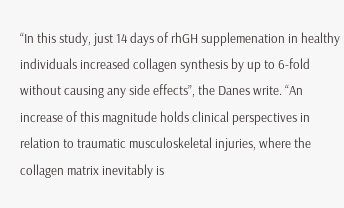“In this study, just 14 days of rhGH supplemenation in healthy individuals increased collagen synthesis by up to 6-fold without causing any side effects”, the Danes write. “An increase of this magnitude holds clinical perspectives in relation to traumatic musculoskeletal injuries, where the collagen matrix inevitably is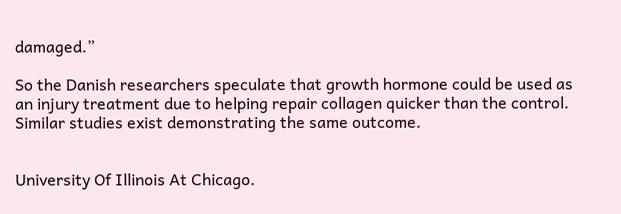damaged.”

So the Danish researchers speculate that growth hormone could be used as an injury treatment due to helping repair collagen quicker than the control. Similar studies exist demonstrating the same outcome.


University Of Illinois At Chicago.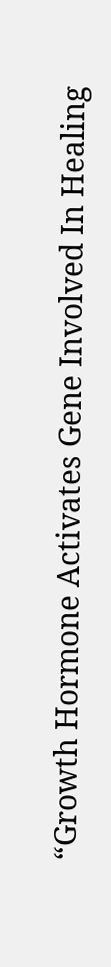“Growth Hormone Activates Gene Involved In Healing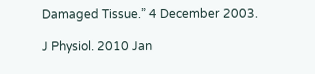Damaged Tissue.” 4 December 2003.

J Physiol. 2010 Jan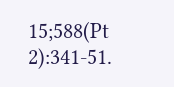15;588(Pt 2):341-51.